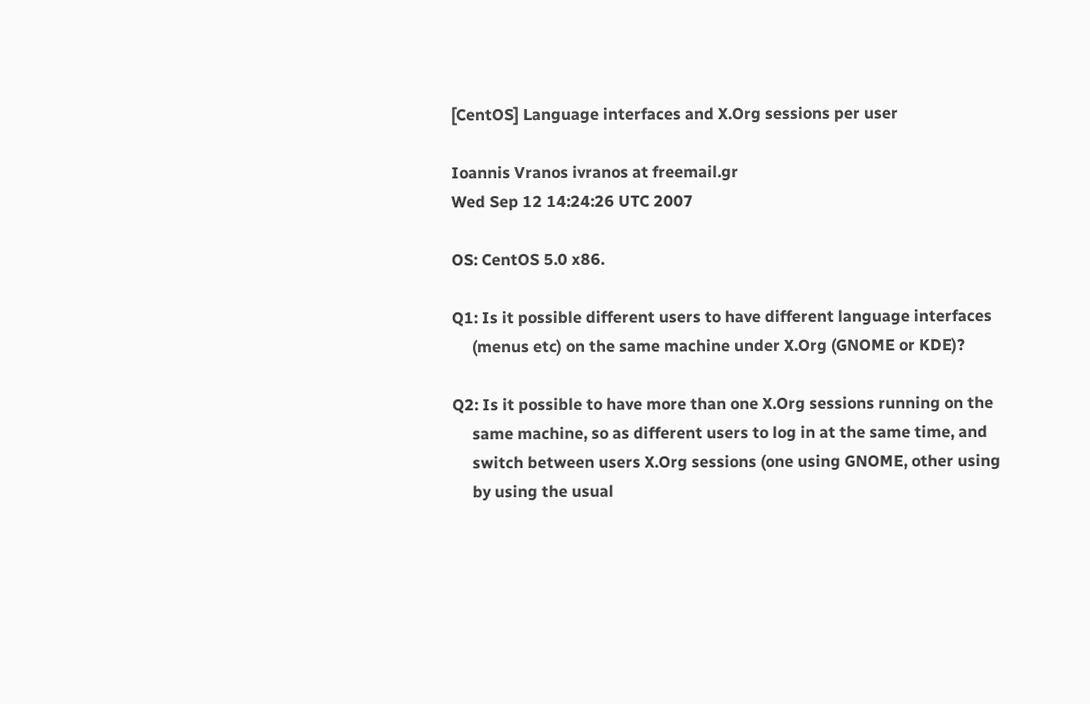[CentOS] Language interfaces and X.Org sessions per user

Ioannis Vranos ivranos at freemail.gr
Wed Sep 12 14:24:26 UTC 2007

OS: CentOS 5.0 x86.

Q1: Is it possible different users to have different language interfaces
     (menus etc) on the same machine under X.Org (GNOME or KDE)?

Q2: Is it possible to have more than one X.Org sessions running on the
     same machine, so as different users to log in at the same time, and
     switch between users X.Org sessions (one using GNOME, other using
     by using the usual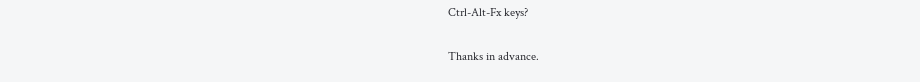Ctrl-Alt-Fx keys?

Thanks in advance.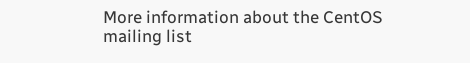More information about the CentOS mailing list